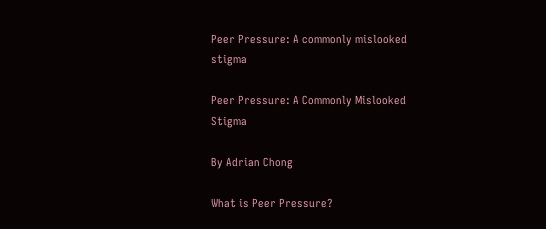Peer Pressure: A commonly mislooked stigma

Peer Pressure: A Commonly Mislooked Stigma

By Adrian Chong

What is Peer Pressure?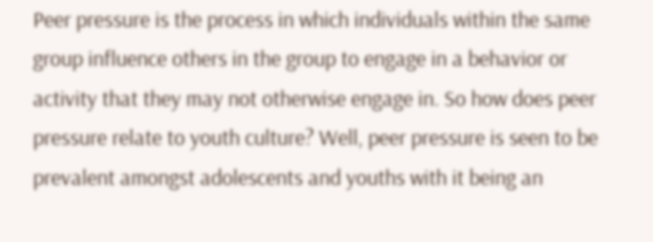Peer pressure is the process in which individuals within the same group influence others in the group to engage in a behavior or activity that they may not otherwise engage in. So how does peer pressure relate to youth culture? Well, peer pressure is seen to be prevalent amongst adolescents and youths with it being an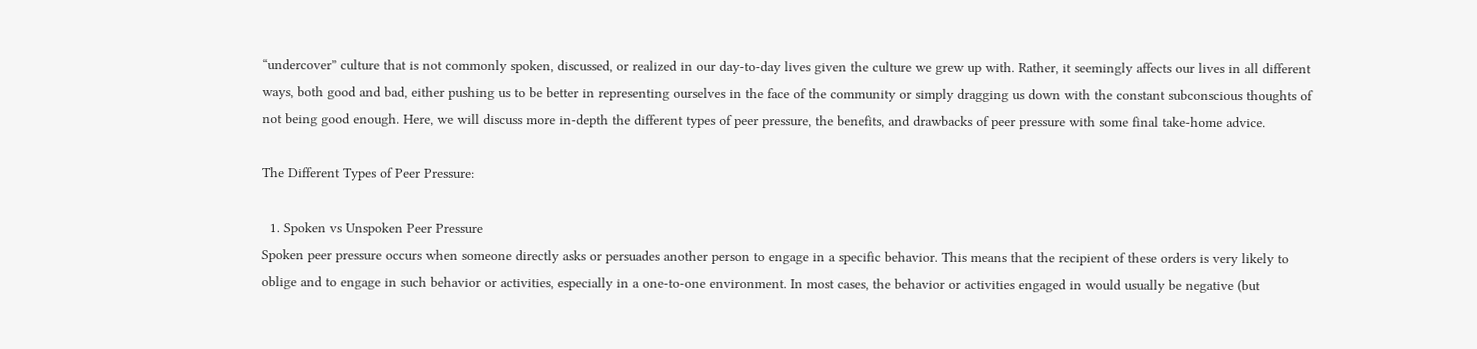“undercover” culture that is not commonly spoken, discussed, or realized in our day-to-day lives given the culture we grew up with. Rather, it seemingly affects our lives in all different ways, both good and bad, either pushing us to be better in representing ourselves in the face of the community or simply dragging us down with the constant subconscious thoughts of not being good enough. Here, we will discuss more in-depth the different types of peer pressure, the benefits, and drawbacks of peer pressure with some final take-home advice.

The Different Types of Peer Pressure:

  1. Spoken vs Unspoken Peer Pressure
Spoken peer pressure occurs when someone directly asks or persuades another person to engage in a specific behavior. This means that the recipient of these orders is very likely to oblige and to engage in such behavior or activities, especially in a one-to-one environment. In most cases, the behavior or activities engaged in would usually be negative (but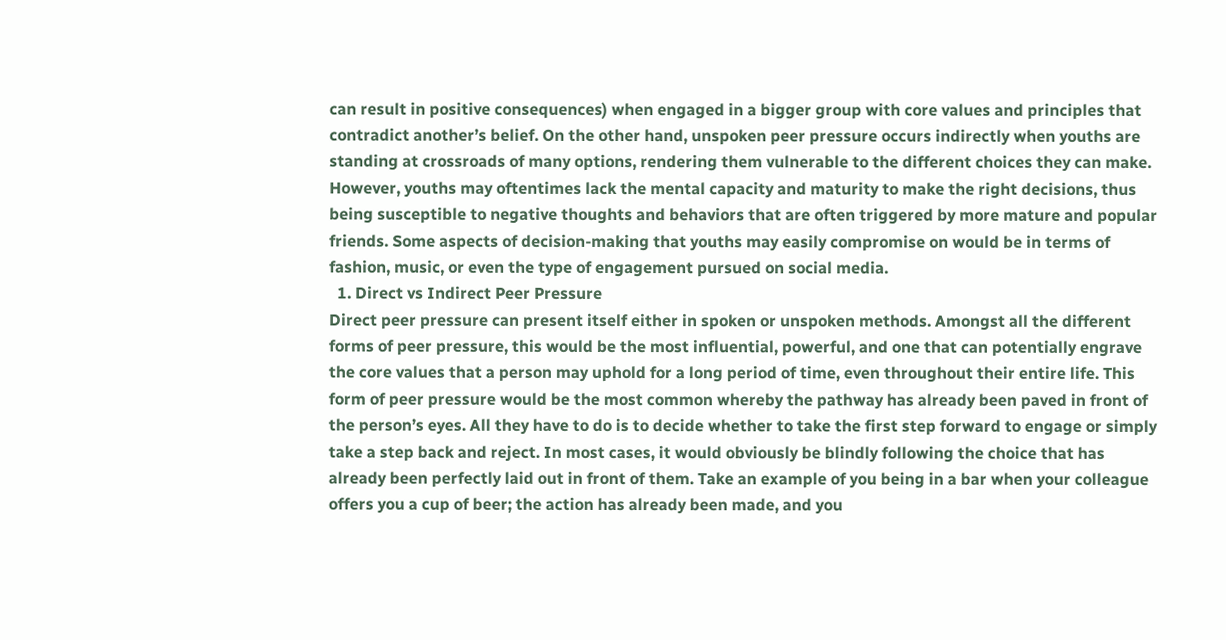can result in positive consequences) when engaged in a bigger group with core values and principles that contradict another’s belief. On the other hand, unspoken peer pressure occurs indirectly when youths are standing at crossroads of many options, rendering them vulnerable to the different choices they can make. However, youths may oftentimes lack the mental capacity and maturity to make the right decisions, thus being susceptible to negative thoughts and behaviors that are often triggered by more mature and popular friends. Some aspects of decision-making that youths may easily compromise on would be in terms of fashion, music, or even the type of engagement pursued on social media.
  1. Direct vs Indirect Peer Pressure
Direct peer pressure can present itself either in spoken or unspoken methods. Amongst all the different forms of peer pressure, this would be the most influential, powerful, and one that can potentially engrave the core values that a person may uphold for a long period of time, even throughout their entire life. This form of peer pressure would be the most common whereby the pathway has already been paved in front of the person’s eyes. All they have to do is to decide whether to take the first step forward to engage or simply take a step back and reject. In most cases, it would obviously be blindly following the choice that has already been perfectly laid out in front of them. Take an example of you being in a bar when your colleague offers you a cup of beer; the action has already been made, and you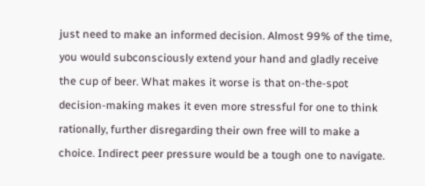just need to make an informed decision. Almost 99% of the time, you would subconsciously extend your hand and gladly receive the cup of beer. What makes it worse is that on-the-spot decision-making makes it even more stressful for one to think rationally, further disregarding their own free will to make a choice. Indirect peer pressure would be a tough one to navigate.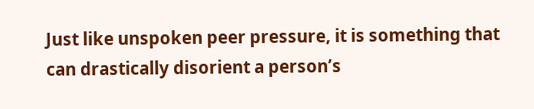Just like unspoken peer pressure, it is something that can drastically disorient a person’s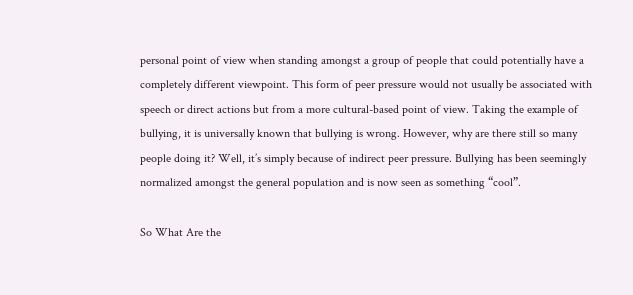personal point of view when standing amongst a group of people that could potentially have a completely different viewpoint. This form of peer pressure would not usually be associated with speech or direct actions but from a more cultural-based point of view. Taking the example of bullying, it is universally known that bullying is wrong. However, why are there still so many people doing it? Well, it’s simply because of indirect peer pressure. Bullying has been seemingly normalized amongst the general population and is now seen as something “cool”.

So What Are the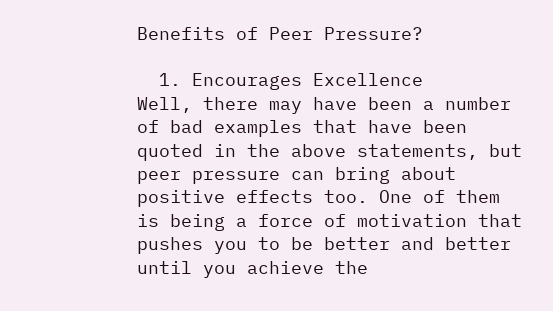Benefits of Peer Pressure?

  1. Encourages Excellence
Well, there may have been a number of bad examples that have been quoted in the above statements, but peer pressure can bring about positive effects too. One of them is being a force of motivation that pushes you to be better and better until you achieve the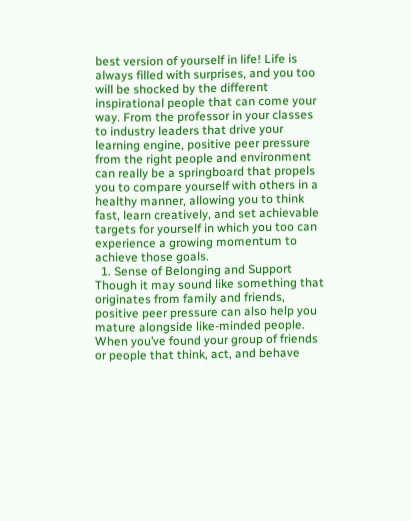best version of yourself in life! Life is always filled with surprises, and you too will be shocked by the different inspirational people that can come your way. From the professor in your classes to industry leaders that drive your learning engine, positive peer pressure from the right people and environment can really be a springboard that propels you to compare yourself with others in a healthy manner, allowing you to think fast, learn creatively, and set achievable targets for yourself in which you too can experience a growing momentum to achieve those goals.
  1. Sense of Belonging and Support
Though it may sound like something that originates from family and friends, positive peer pressure can also help you mature alongside like-minded people. When you’ve found your group of friends or people that think, act, and behave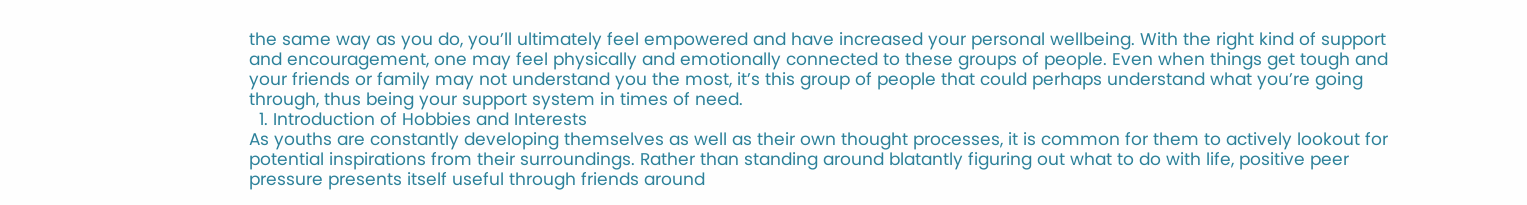the same way as you do, you’ll ultimately feel empowered and have increased your personal wellbeing. With the right kind of support and encouragement, one may feel physically and emotionally connected to these groups of people. Even when things get tough and your friends or family may not understand you the most, it’s this group of people that could perhaps understand what you’re going through, thus being your support system in times of need.
  1. Introduction of Hobbies and Interests
As youths are constantly developing themselves as well as their own thought processes, it is common for them to actively lookout for potential inspirations from their surroundings. Rather than standing around blatantly figuring out what to do with life, positive peer pressure presents itself useful through friends around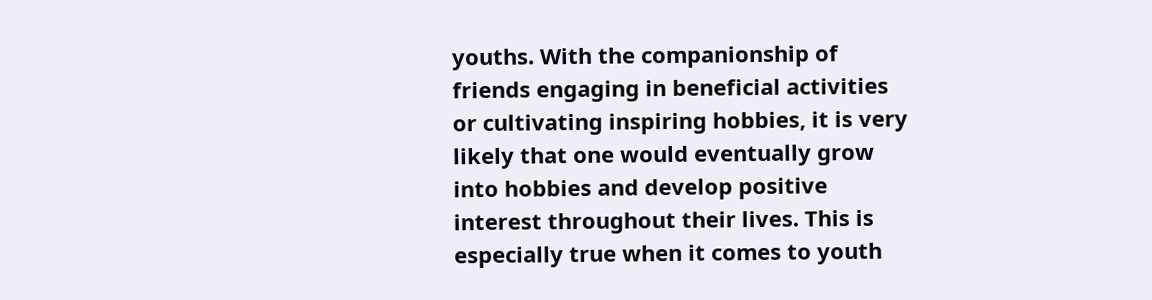youths. With the companionship of friends engaging in beneficial activities or cultivating inspiring hobbies, it is very likely that one would eventually grow into hobbies and develop positive interest throughout their lives. This is especially true when it comes to youth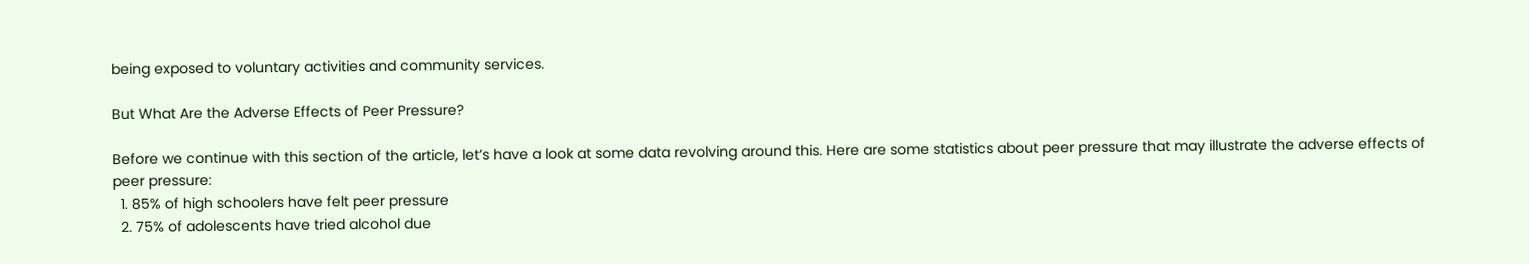being exposed to voluntary activities and community services.

But What Are the Adverse Effects of Peer Pressure?

Before we continue with this section of the article, let’s have a look at some data revolving around this. Here are some statistics about peer pressure that may illustrate the adverse effects of peer pressure:
  1. 85% of high schoolers have felt peer pressure
  2. 75% of adolescents have tried alcohol due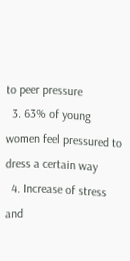to peer pressure
  3. 63% of young women feel pressured to dress a certain way
  4. Increase of stress and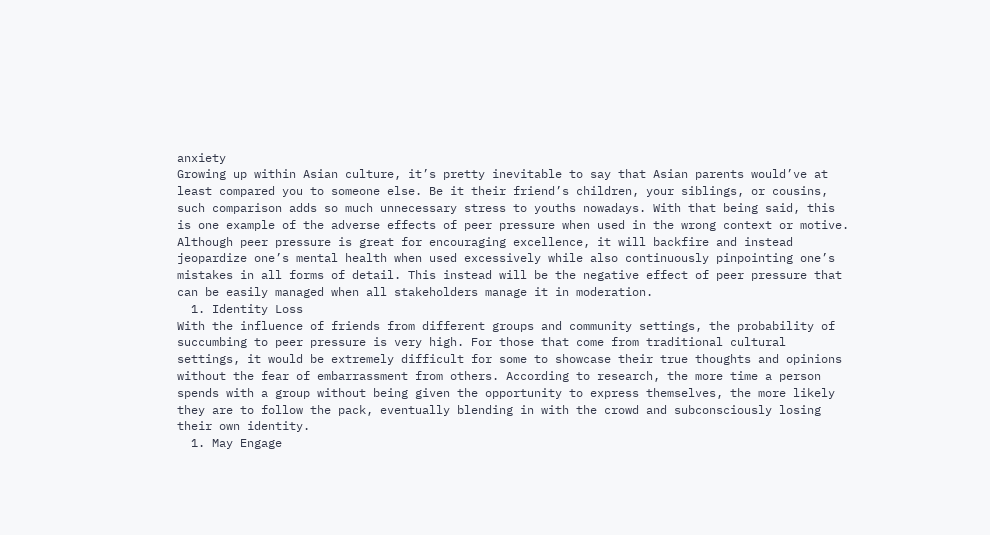anxiety
Growing up within Asian culture, it’s pretty inevitable to say that Asian parents would’ve at least compared you to someone else. Be it their friend’s children, your siblings, or cousins, such comparison adds so much unnecessary stress to youths nowadays. With that being said, this is one example of the adverse effects of peer pressure when used in the wrong context or motive. Although peer pressure is great for encouraging excellence, it will backfire and instead jeopardize one’s mental health when used excessively while also continuously pinpointing one’s mistakes in all forms of detail. This instead will be the negative effect of peer pressure that can be easily managed when all stakeholders manage it in moderation.
  1. Identity Loss
With the influence of friends from different groups and community settings, the probability of succumbing to peer pressure is very high. For those that come from traditional cultural settings, it would be extremely difficult for some to showcase their true thoughts and opinions without the fear of embarrassment from others. According to research, the more time a person spends with a group without being given the opportunity to express themselves, the more likely they are to follow the pack, eventually blending in with the crowd and subconsciously losing their own identity.
  1. May Engage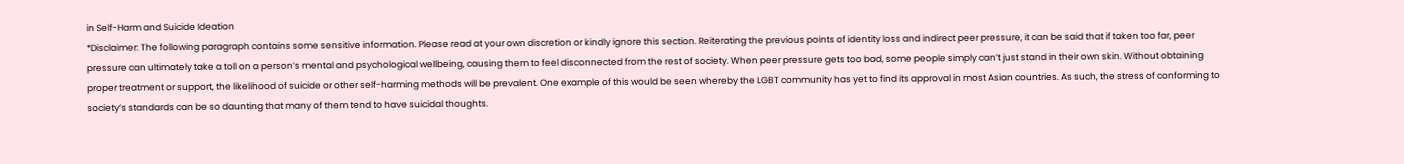in Self-Harm and Suicide Ideation
*Disclaimer: The following paragraph contains some sensitive information. Please read at your own discretion or kindly ignore this section. Reiterating the previous points of identity loss and indirect peer pressure, it can be said that if taken too far, peer pressure can ultimately take a toll on a person’s mental and psychological wellbeing, causing them to feel disconnected from the rest of society. When peer pressure gets too bad, some people simply can’t just stand in their own skin. Without obtaining proper treatment or support, the likelihood of suicide or other self-harming methods will be prevalent. One example of this would be seen whereby the LGBT community has yet to find its approval in most Asian countries. As such, the stress of conforming to society’s standards can be so daunting that many of them tend to have suicidal thoughts.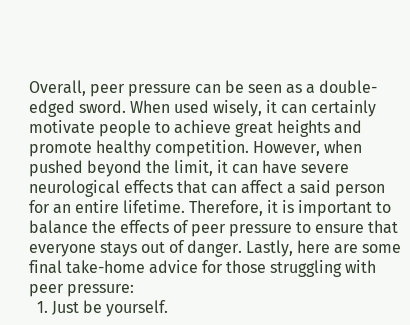Overall, peer pressure can be seen as a double-edged sword. When used wisely, it can certainly motivate people to achieve great heights and promote healthy competition. However, when pushed beyond the limit, it can have severe neurological effects that can affect a said person for an entire lifetime. Therefore, it is important to balance the effects of peer pressure to ensure that everyone stays out of danger. Lastly, here are some final take-home advice for those struggling with peer pressure:
  1. Just be yourself.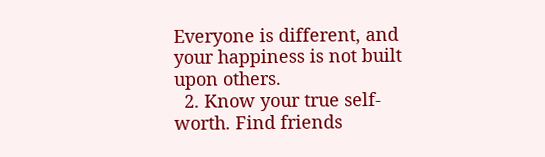Everyone is different, and your happiness is not built upon others.
  2. Know your true self-worth. Find friends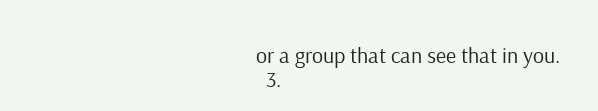or a group that can see that in you.
  3.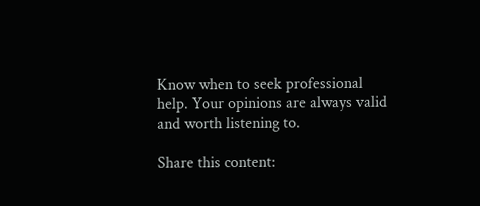Know when to seek professional help. Your opinions are always valid and worth listening to.

Share this content: